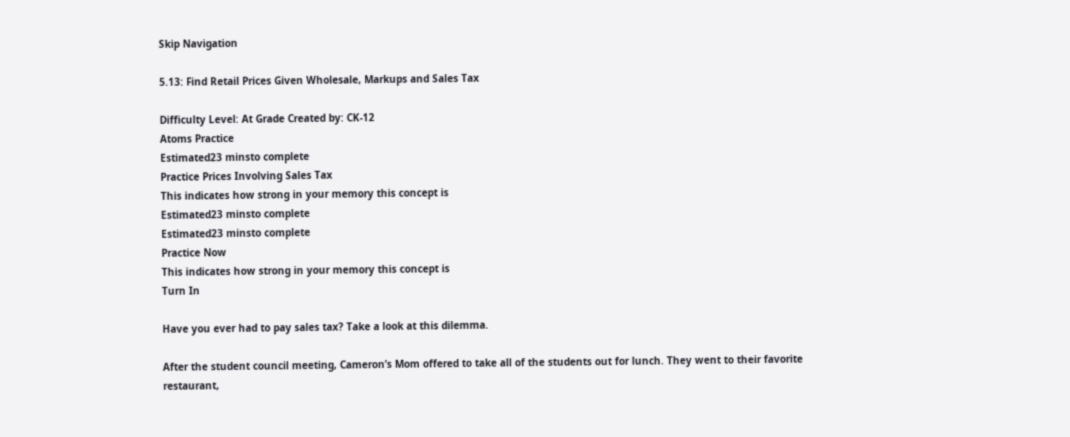Skip Navigation

5.13: Find Retail Prices Given Wholesale, Markups and Sales Tax

Difficulty Level: At Grade Created by: CK-12
Atoms Practice
Estimated23 minsto complete
Practice Prices Involving Sales Tax
This indicates how strong in your memory this concept is
Estimated23 minsto complete
Estimated23 minsto complete
Practice Now
This indicates how strong in your memory this concept is
Turn In

Have you ever had to pay sales tax? Take a look at this dilemma.

After the student council meeting, Cameron’s Mom offered to take all of the students out for lunch. They went to their favorite restaurant,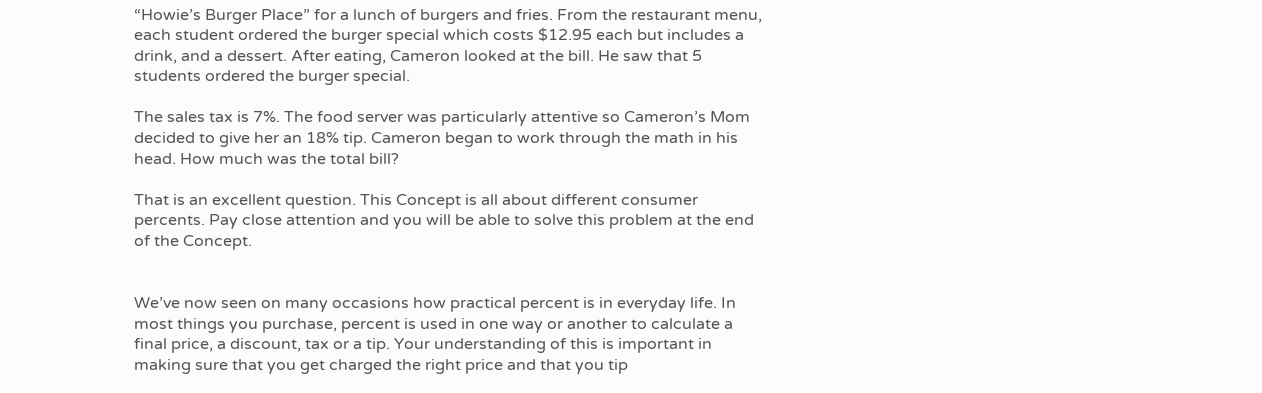“Howie’s Burger Place” for a lunch of burgers and fries. From the restaurant menu, each student ordered the burger special which costs $12.95 each but includes a drink, and a dessert. After eating, Cameron looked at the bill. He saw that 5 students ordered the burger special.

The sales tax is 7%. The food server was particularly attentive so Cameron’s Mom decided to give her an 18% tip. Cameron began to work through the math in his head. How much was the total bill?

That is an excellent question. This Concept is all about different consumer percents. Pay close attention and you will be able to solve this problem at the end of the Concept.


We’ve now seen on many occasions how practical percent is in everyday life. In most things you purchase, percent is used in one way or another to calculate a final price, a discount, tax or a tip. Your understanding of this is important in making sure that you get charged the right price and that you tip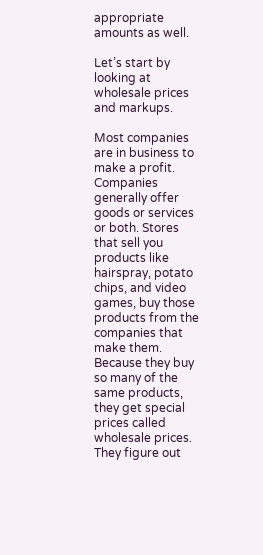appropriate amounts as well.

Let’s start by looking at wholesale prices and markups.

Most companies are in business to make a profit. Companies generally offer goods or services or both. Stores that sell you products like hairspray, potato chips, and video games, buy those products from the companies that make them. Because they buy so many of the same products, they get special prices called wholesale prices. They figure out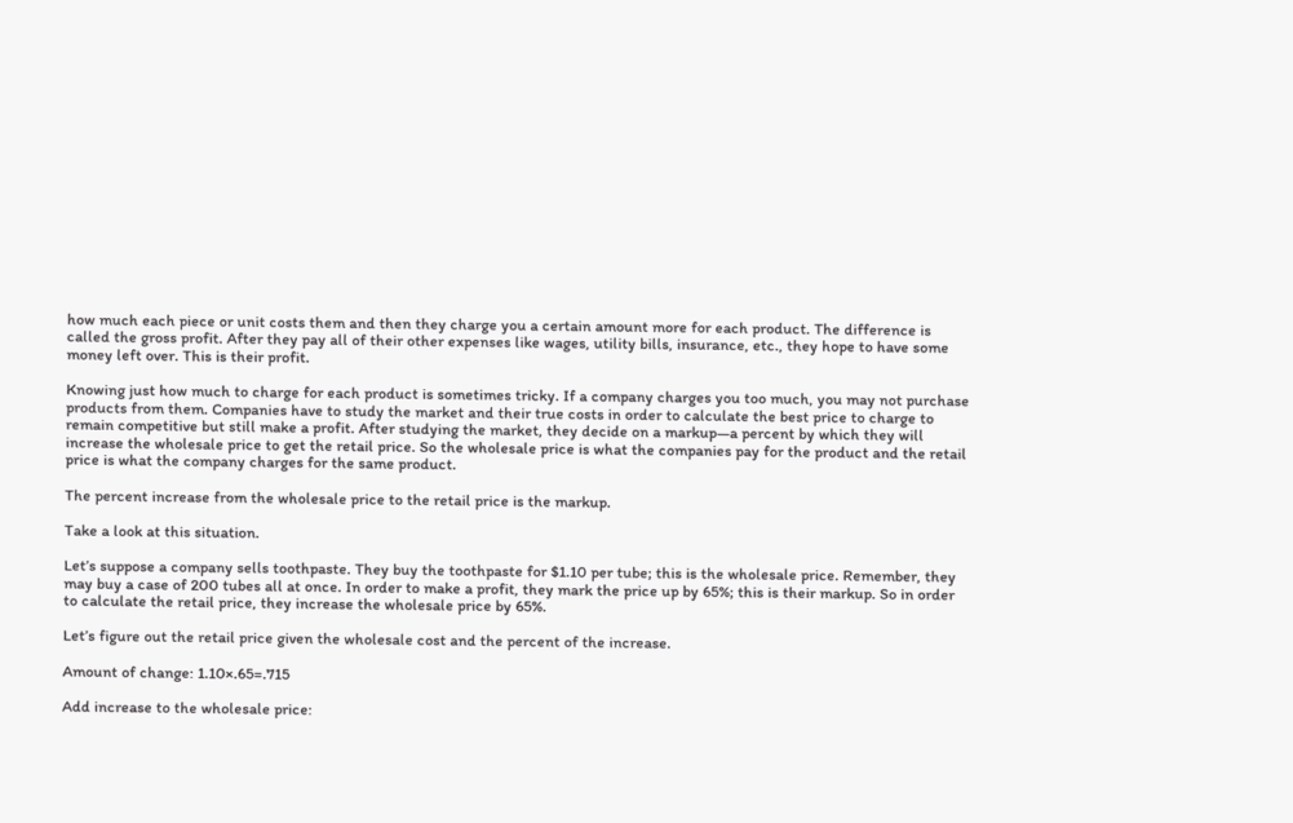how much each piece or unit costs them and then they charge you a certain amount more for each product. The difference is called the gross profit. After they pay all of their other expenses like wages, utility bills, insurance, etc., they hope to have some money left over. This is their profit.

Knowing just how much to charge for each product is sometimes tricky. If a company charges you too much, you may not purchase products from them. Companies have to study the market and their true costs in order to calculate the best price to charge to remain competitive but still make a profit. After studying the market, they decide on a markup—a percent by which they will increase the wholesale price to get the retail price. So the wholesale price is what the companies pay for the product and the retail price is what the company charges for the same product.

The percent increase from the wholesale price to the retail price is the markup.

Take a look at this situation.

Let’s suppose a company sells toothpaste. They buy the toothpaste for $1.10 per tube; this is the wholesale price. Remember, they may buy a case of 200 tubes all at once. In order to make a profit, they mark the price up by 65%; this is their markup. So in order to calculate the retail price, they increase the wholesale price by 65%.

Let’s figure out the retail price given the wholesale cost and the percent of the increase.

Amount of change: 1.10×.65=.715

Add increase to the wholesale price: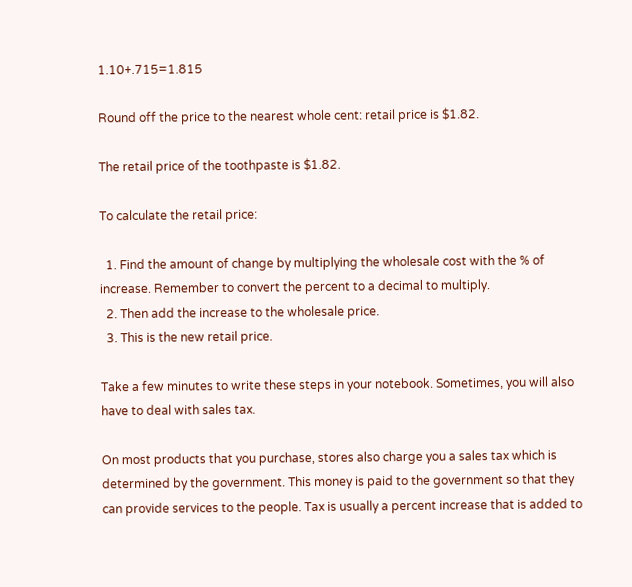1.10+.715=1.815

Round off the price to the nearest whole cent: retail price is $1.82.

The retail price of the toothpaste is $1.82.

To calculate the retail price:

  1. Find the amount of change by multiplying the wholesale cost with the % of increase. Remember to convert the percent to a decimal to multiply.
  2. Then add the increase to the wholesale price.
  3. This is the new retail price.

Take a few minutes to write these steps in your notebook. Sometimes, you will also have to deal with sales tax.

On most products that you purchase, stores also charge you a sales tax which is determined by the government. This money is paid to the government so that they can provide services to the people. Tax is usually a percent increase that is added to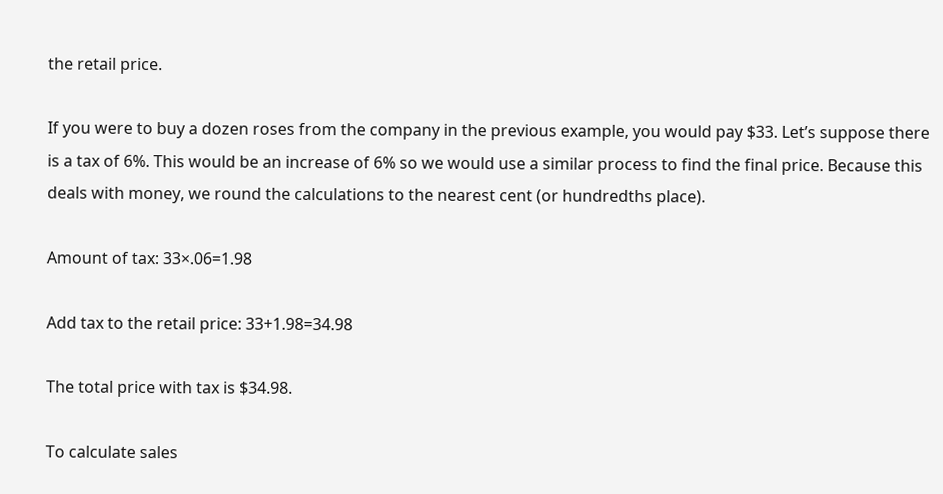the retail price.

If you were to buy a dozen roses from the company in the previous example, you would pay $33. Let’s suppose there is a tax of 6%. This would be an increase of 6% so we would use a similar process to find the final price. Because this deals with money, we round the calculations to the nearest cent (or hundredths place).

Amount of tax: 33×.06=1.98

Add tax to the retail price: 33+1.98=34.98

The total price with tax is $34.98.

To calculate sales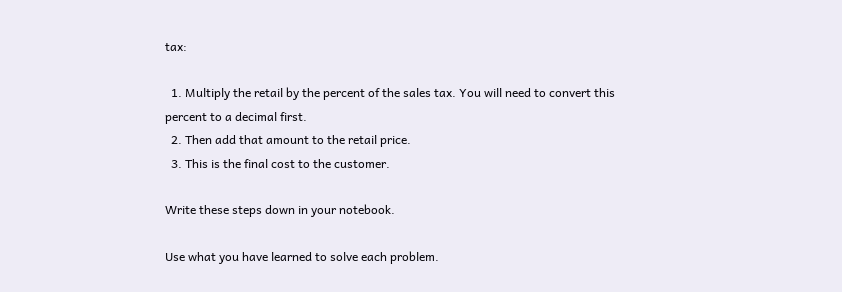tax:

  1. Multiply the retail by the percent of the sales tax. You will need to convert this percent to a decimal first.
  2. Then add that amount to the retail price.
  3. This is the final cost to the customer.

Write these steps down in your notebook.

Use what you have learned to solve each problem.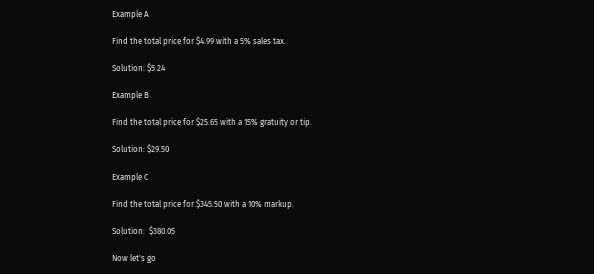Example A

Find the total price for $4.99 with a 5% sales tax.

Solution: $5.24

Example B

Find the total price for $25.65 with a 15% gratuity or tip.

Solution: $29.50

Example C

Find the total price for $345.50 with a 10% markup.

Solution:  $380.05

Now let's go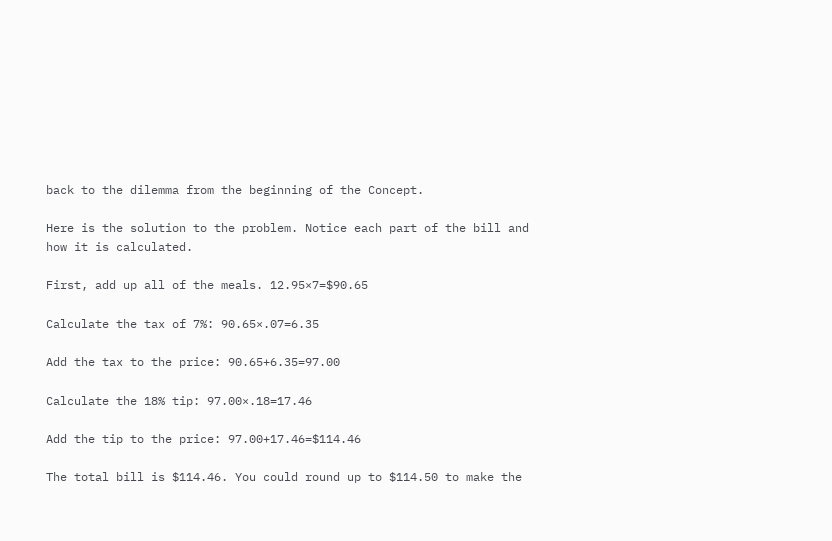back to the dilemma from the beginning of the Concept.

Here is the solution to the problem. Notice each part of the bill and how it is calculated.

First, add up all of the meals. 12.95×7=$90.65

Calculate the tax of 7%: 90.65×.07=6.35

Add the tax to the price: 90.65+6.35=97.00

Calculate the 18% tip: 97.00×.18=17.46

Add the tip to the price: 97.00+17.46=$114.46

The total bill is $114.46. You could round up to $114.50 to make the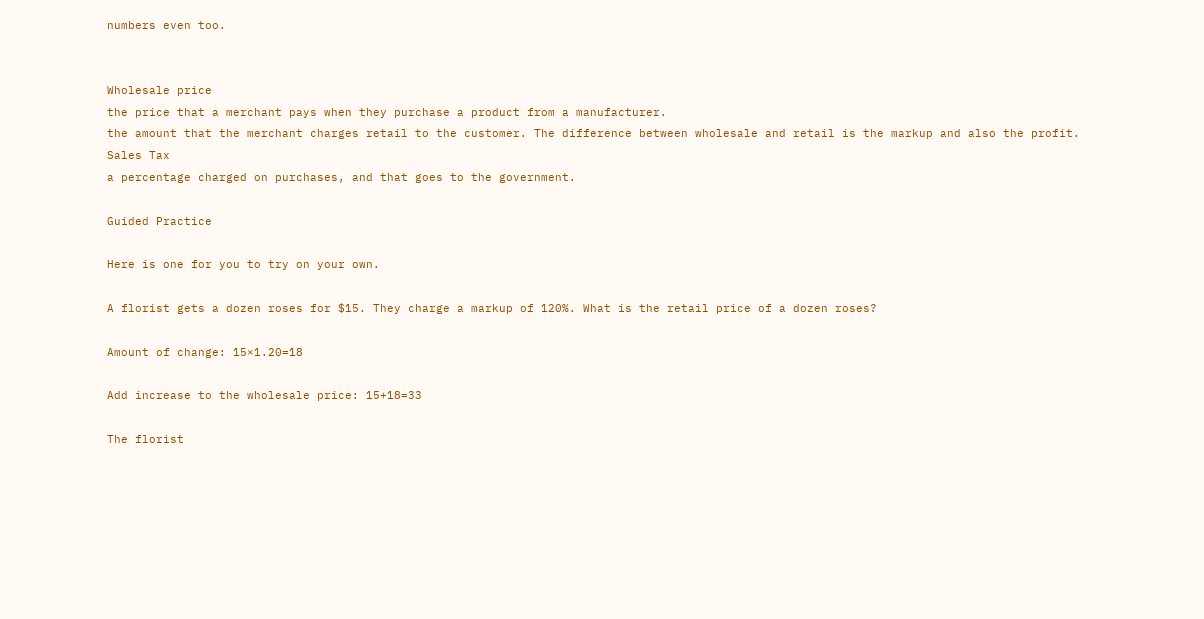numbers even too.


Wholesale price
the price that a merchant pays when they purchase a product from a manufacturer.
the amount that the merchant charges retail to the customer. The difference between wholesale and retail is the markup and also the profit.
Sales Tax
a percentage charged on purchases, and that goes to the government.

Guided Practice

Here is one for you to try on your own.

A florist gets a dozen roses for $15. They charge a markup of 120%. What is the retail price of a dozen roses?

Amount of change: 15×1.20=18

Add increase to the wholesale price: 15+18=33

The florist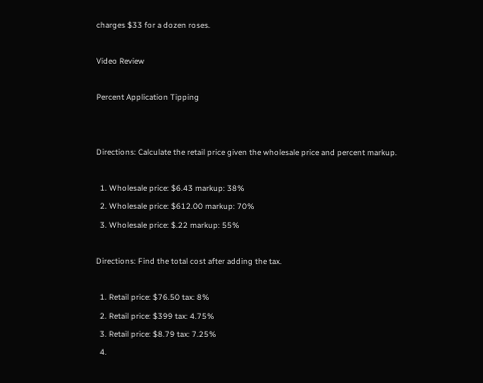charges $33 for a dozen roses.

Video Review

Percent Application Tipping


Directions: Calculate the retail price given the wholesale price and percent markup.

  1. Wholesale price: $6.43 markup: 38%
  2. Wholesale price: $612.00 markup: 70%
  3. Wholesale price: $.22 markup: 55%

Directions: Find the total cost after adding the tax.

  1. Retail price: $76.50 tax: 8%
  2. Retail price: $399 tax: 4.75%
  3. Retail price: $8.79 tax: 7.25%
  4.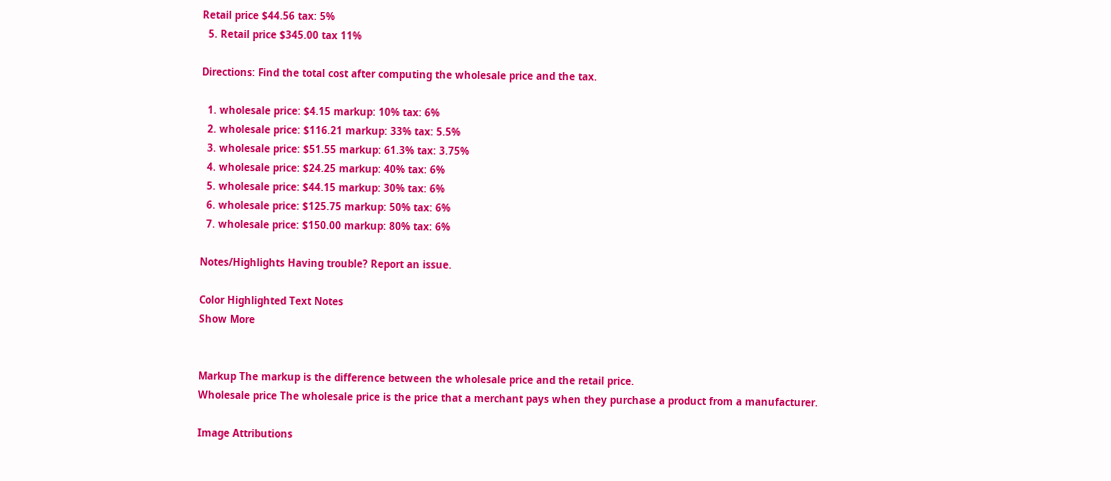Retail price $44.56 tax: 5%
  5. Retail price $345.00 tax 11%

Directions: Find the total cost after computing the wholesale price and the tax.

  1. wholesale price: $4.15 markup: 10% tax: 6%
  2. wholesale price: $116.21 markup: 33% tax: 5.5%
  3. wholesale price: $51.55 markup: 61.3% tax: 3.75%
  4. wholesale price: $24.25 markup: 40% tax: 6%
  5. wholesale price: $44.15 markup: 30% tax: 6%
  6. wholesale price: $125.75 markup: 50% tax: 6%
  7. wholesale price: $150.00 markup: 80% tax: 6%

Notes/Highlights Having trouble? Report an issue.

Color Highlighted Text Notes
Show More


Markup The markup is the difference between the wholesale price and the retail price.
Wholesale price The wholesale price is the price that a merchant pays when they purchase a product from a manufacturer.

Image Attributions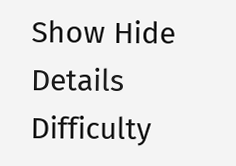Show Hide Details
Difficulty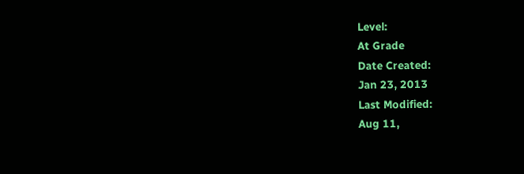Level:
At Grade
Date Created:
Jan 23, 2013
Last Modified:
Aug 11,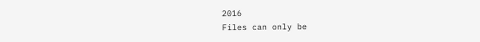2016
Files can only be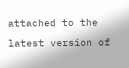attached to the latest version of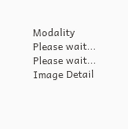Modality
Please wait...
Please wait...
Image Detail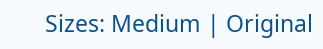Sizes: Medium | Original